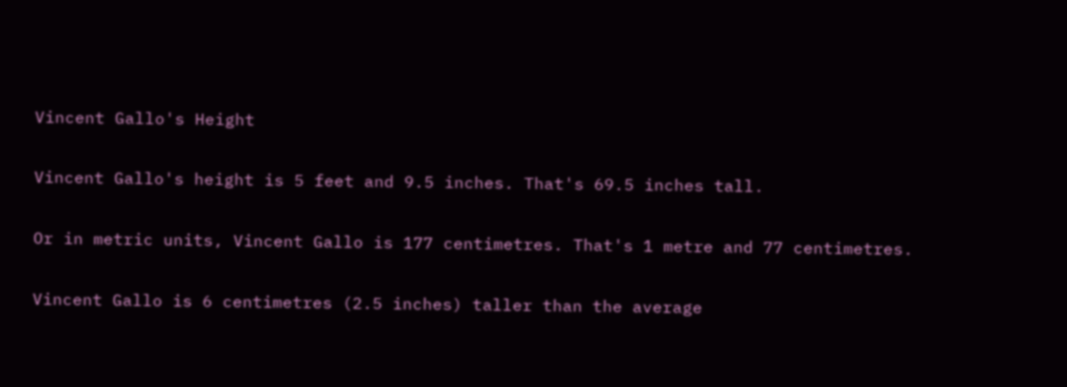Vincent Gallo's Height

Vincent Gallo's height is 5 feet and 9.5 inches. That's 69.5 inches tall.

Or in metric units, Vincent Gallo is 177 centimetres. That's 1 metre and 77 centimetres.

Vincent Gallo is 6 centimetres (2.5 inches) taller than the average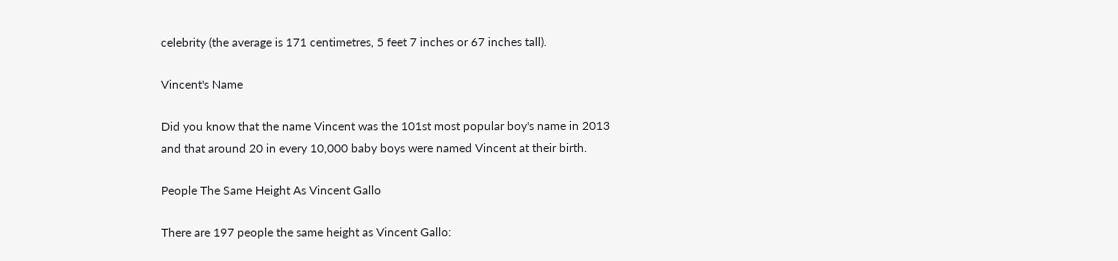celebrity (the average is 171 centimetres, 5 feet 7 inches or 67 inches tall).

Vincent's Name

Did you know that the name Vincent was the 101st most popular boy's name in 2013 and that around 20 in every 10,000 baby boys were named Vincent at their birth.

People The Same Height As Vincent Gallo

There are 197 people the same height as Vincent Gallo: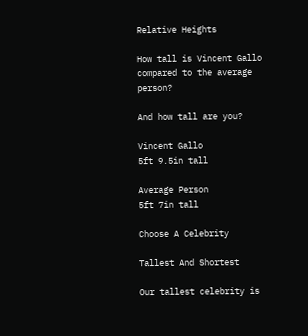Relative Heights

How tall is Vincent Gallo compared to the average person?

And how tall are you?

Vincent Gallo
5ft 9.5in tall

Average Person
5ft 7in tall

Choose A Celebrity

Tallest And Shortest

Our tallest celebrity is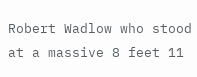Robert Wadlow who stood at a massive 8 feet 11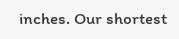inches. Our shortest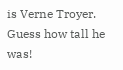is Verne Troyer. Guess how tall he was!